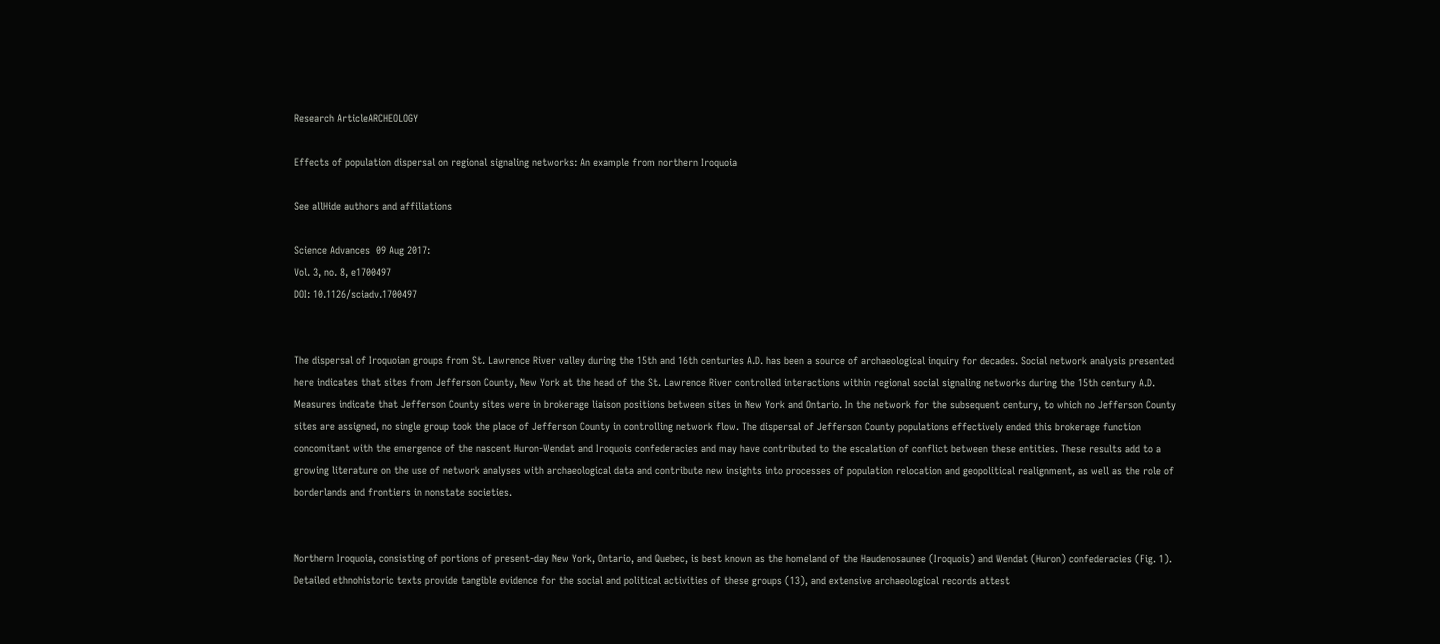Research ArticleARCHEOLOGY

Effects of population dispersal on regional signaling networks: An example from northern Iroquoia

See allHide authors and affiliations

Science Advances  09 Aug 2017:
Vol. 3, no. 8, e1700497
DOI: 10.1126/sciadv.1700497


The dispersal of Iroquoian groups from St. Lawrence River valley during the 15th and 16th centuries A.D. has been a source of archaeological inquiry for decades. Social network analysis presented here indicates that sites from Jefferson County, New York at the head of the St. Lawrence River controlled interactions within regional social signaling networks during the 15th century A.D. Measures indicate that Jefferson County sites were in brokerage liaison positions between sites in New York and Ontario. In the network for the subsequent century, to which no Jefferson County sites are assigned, no single group took the place of Jefferson County in controlling network flow. The dispersal of Jefferson County populations effectively ended this brokerage function concomitant with the emergence of the nascent Huron-Wendat and Iroquois confederacies and may have contributed to the escalation of conflict between these entities. These results add to a growing literature on the use of network analyses with archaeological data and contribute new insights into processes of population relocation and geopolitical realignment, as well as the role of borderlands and frontiers in nonstate societies.


Northern Iroquoia, consisting of portions of present-day New York, Ontario, and Quebec, is best known as the homeland of the Haudenosaunee (Iroquois) and Wendat (Huron) confederacies (Fig. 1). Detailed ethnohistoric texts provide tangible evidence for the social and political activities of these groups (13), and extensive archaeological records attest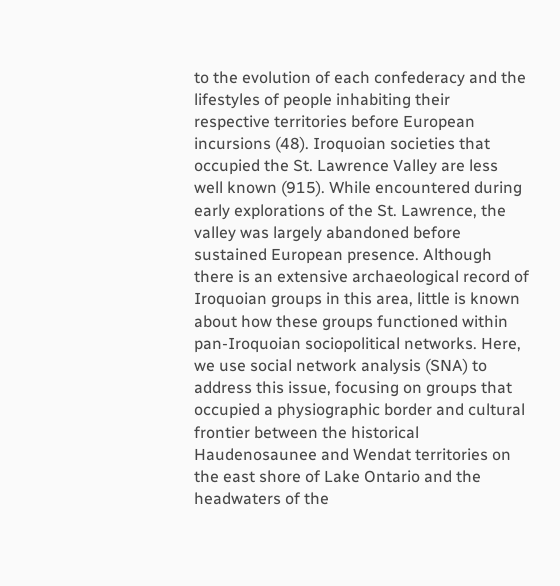to the evolution of each confederacy and the lifestyles of people inhabiting their respective territories before European incursions (48). Iroquoian societies that occupied the St. Lawrence Valley are less well known (915). While encountered during early explorations of the St. Lawrence, the valley was largely abandoned before sustained European presence. Although there is an extensive archaeological record of Iroquoian groups in this area, little is known about how these groups functioned within pan-Iroquoian sociopolitical networks. Here, we use social network analysis (SNA) to address this issue, focusing on groups that occupied a physiographic border and cultural frontier between the historical Haudenosaunee and Wendat territories on the east shore of Lake Ontario and the headwaters of the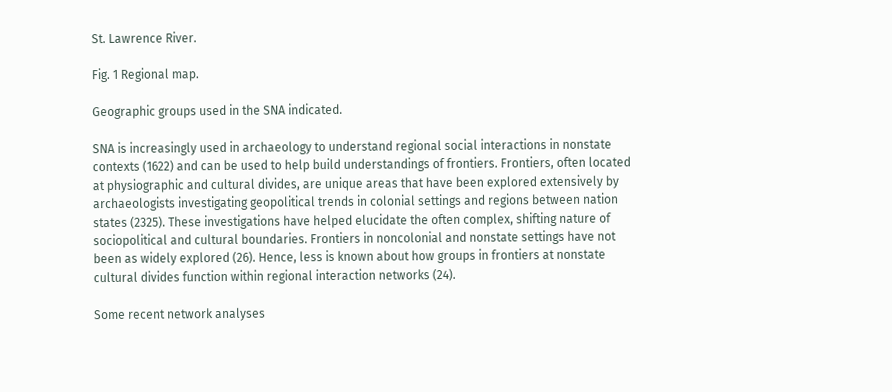St. Lawrence River.

Fig. 1 Regional map.

Geographic groups used in the SNA indicated.

SNA is increasingly used in archaeology to understand regional social interactions in nonstate contexts (1622) and can be used to help build understandings of frontiers. Frontiers, often located at physiographic and cultural divides, are unique areas that have been explored extensively by archaeologists investigating geopolitical trends in colonial settings and regions between nation states (2325). These investigations have helped elucidate the often complex, shifting nature of sociopolitical and cultural boundaries. Frontiers in noncolonial and nonstate settings have not been as widely explored (26). Hence, less is known about how groups in frontiers at nonstate cultural divides function within regional interaction networks (24).

Some recent network analyses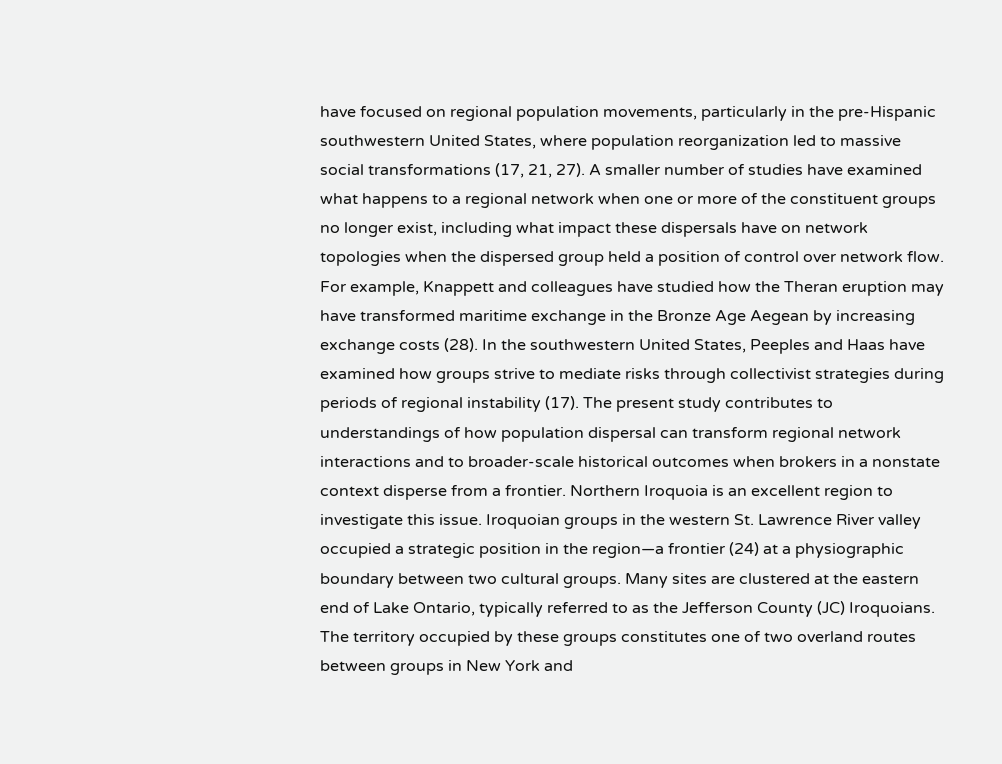have focused on regional population movements, particularly in the pre-Hispanic southwestern United States, where population reorganization led to massive social transformations (17, 21, 27). A smaller number of studies have examined what happens to a regional network when one or more of the constituent groups no longer exist, including what impact these dispersals have on network topologies when the dispersed group held a position of control over network flow. For example, Knappett and colleagues have studied how the Theran eruption may have transformed maritime exchange in the Bronze Age Aegean by increasing exchange costs (28). In the southwestern United States, Peeples and Haas have examined how groups strive to mediate risks through collectivist strategies during periods of regional instability (17). The present study contributes to understandings of how population dispersal can transform regional network interactions and to broader-scale historical outcomes when brokers in a nonstate context disperse from a frontier. Northern Iroquoia is an excellent region to investigate this issue. Iroquoian groups in the western St. Lawrence River valley occupied a strategic position in the region―a frontier (24) at a physiographic boundary between two cultural groups. Many sites are clustered at the eastern end of Lake Ontario, typically referred to as the Jefferson County (JC) Iroquoians. The territory occupied by these groups constitutes one of two overland routes between groups in New York and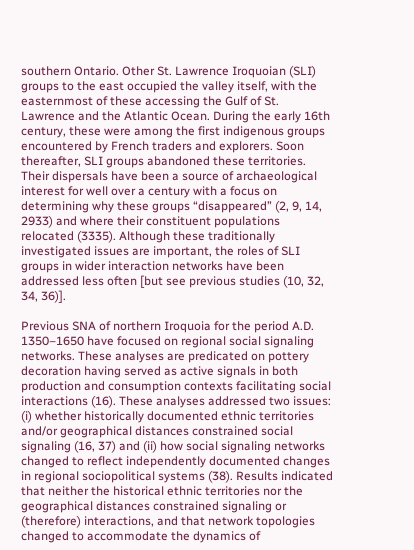southern Ontario. Other St. Lawrence Iroquoian (SLI) groups to the east occupied the valley itself, with the easternmost of these accessing the Gulf of St. Lawrence and the Atlantic Ocean. During the early 16th century, these were among the first indigenous groups encountered by French traders and explorers. Soon thereafter, SLI groups abandoned these territories. Their dispersals have been a source of archaeological interest for well over a century with a focus on determining why these groups “disappeared” (2, 9, 14, 2933) and where their constituent populations relocated (3335). Although these traditionally investigated issues are important, the roles of SLI groups in wider interaction networks have been addressed less often [but see previous studies (10, 32, 34, 36)].

Previous SNA of northern Iroquoia for the period A.D. 1350–1650 have focused on regional social signaling networks. These analyses are predicated on pottery decoration having served as active signals in both production and consumption contexts facilitating social interactions (16). These analyses addressed two issues: (i) whether historically documented ethnic territories and/or geographical distances constrained social signaling (16, 37) and (ii) how social signaling networks changed to reflect independently documented changes in regional sociopolitical systems (38). Results indicated that neither the historical ethnic territories nor the geographical distances constrained signaling or (therefore) interactions, and that network topologies changed to accommodate the dynamics of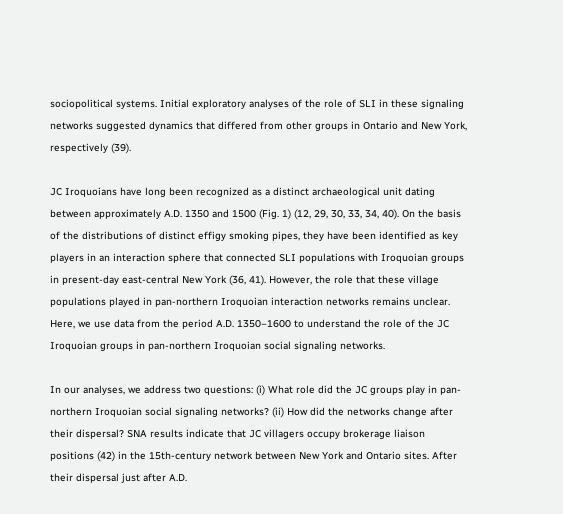sociopolitical systems. Initial exploratory analyses of the role of SLI in these signaling networks suggested dynamics that differed from other groups in Ontario and New York, respectively (39).

JC Iroquoians have long been recognized as a distinct archaeological unit dating between approximately A.D. 1350 and 1500 (Fig. 1) (12, 29, 30, 33, 34, 40). On the basis of the distributions of distinct effigy smoking pipes, they have been identified as key players in an interaction sphere that connected SLI populations with Iroquoian groups in present-day east-central New York (36, 41). However, the role that these village populations played in pan-northern Iroquoian interaction networks remains unclear. Here, we use data from the period A.D. 1350–1600 to understand the role of the JC Iroquoian groups in pan-northern Iroquoian social signaling networks.

In our analyses, we address two questions: (i) What role did the JC groups play in pan-northern Iroquoian social signaling networks? (ii) How did the networks change after their dispersal? SNA results indicate that JC villagers occupy brokerage liaison positions (42) in the 15th-century network between New York and Ontario sites. After their dispersal just after A.D.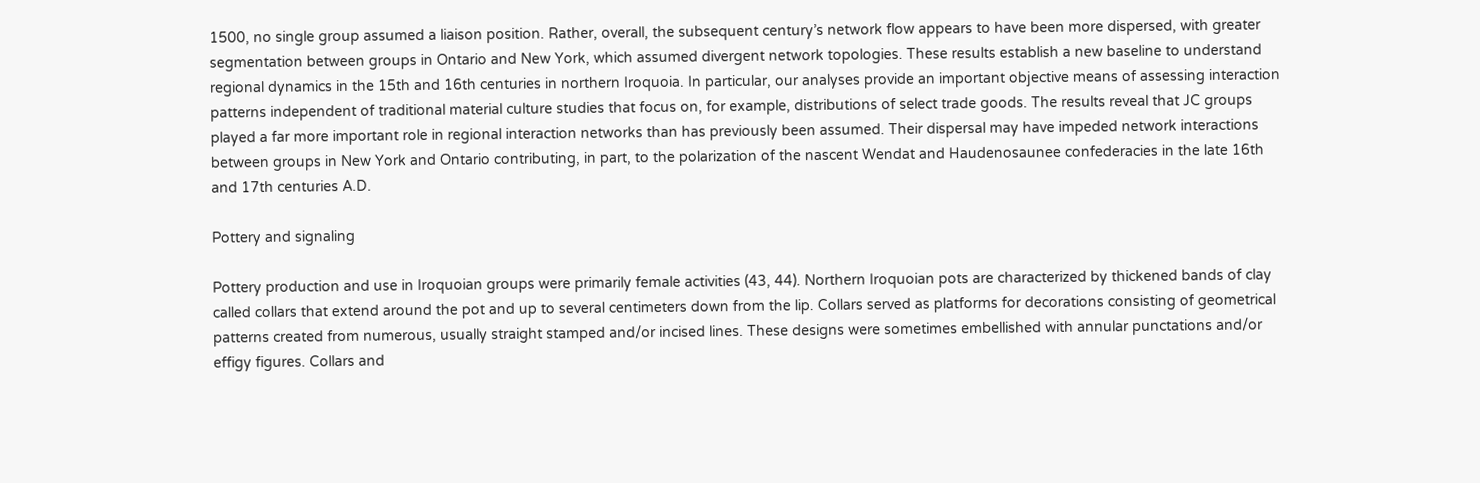1500, no single group assumed a liaison position. Rather, overall, the subsequent century’s network flow appears to have been more dispersed, with greater segmentation between groups in Ontario and New York, which assumed divergent network topologies. These results establish a new baseline to understand regional dynamics in the 15th and 16th centuries in northern Iroquoia. In particular, our analyses provide an important objective means of assessing interaction patterns independent of traditional material culture studies that focus on, for example, distributions of select trade goods. The results reveal that JC groups played a far more important role in regional interaction networks than has previously been assumed. Their dispersal may have impeded network interactions between groups in New York and Ontario contributing, in part, to the polarization of the nascent Wendat and Haudenosaunee confederacies in the late 16th and 17th centuries A.D.

Pottery and signaling

Pottery production and use in Iroquoian groups were primarily female activities (43, 44). Northern Iroquoian pots are characterized by thickened bands of clay called collars that extend around the pot and up to several centimeters down from the lip. Collars served as platforms for decorations consisting of geometrical patterns created from numerous, usually straight stamped and/or incised lines. These designs were sometimes embellished with annular punctations and/or effigy figures. Collars and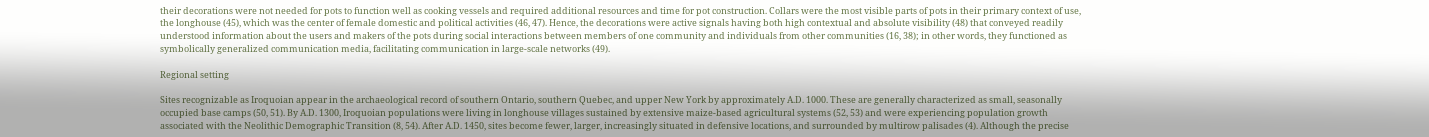their decorations were not needed for pots to function well as cooking vessels and required additional resources and time for pot construction. Collars were the most visible parts of pots in their primary context of use, the longhouse (45), which was the center of female domestic and political activities (46, 47). Hence, the decorations were active signals having both high contextual and absolute visibility (48) that conveyed readily understood information about the users and makers of the pots during social interactions between members of one community and individuals from other communities (16, 38); in other words, they functioned as symbolically generalized communication media, facilitating communication in large-scale networks (49).

Regional setting

Sites recognizable as Iroquoian appear in the archaeological record of southern Ontario, southern Quebec, and upper New York by approximately A.D. 1000. These are generally characterized as small, seasonally occupied base camps (50, 51). By A.D. 1300, Iroquoian populations were living in longhouse villages sustained by extensive maize-based agricultural systems (52, 53) and were experiencing population growth associated with the Neolithic Demographic Transition (8, 54). After A.D. 1450, sites become fewer, larger, increasingly situated in defensive locations, and surrounded by multirow palisades (4). Although the precise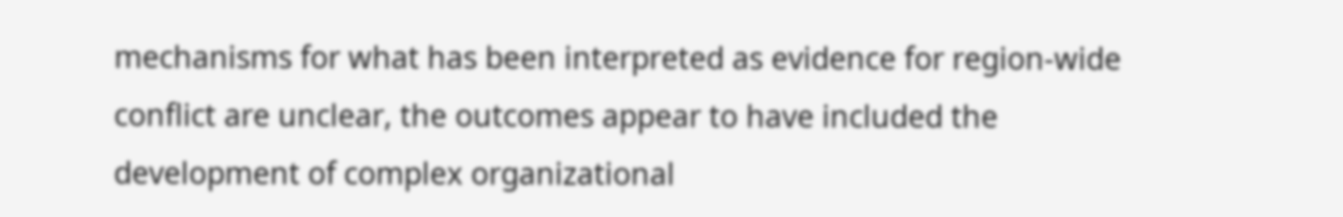mechanisms for what has been interpreted as evidence for region-wide conflict are unclear, the outcomes appear to have included the development of complex organizational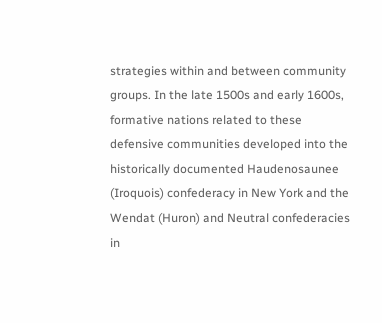strategies within and between community groups. In the late 1500s and early 1600s, formative nations related to these defensive communities developed into the historically documented Haudenosaunee (Iroquois) confederacy in New York and the Wendat (Huron) and Neutral confederacies in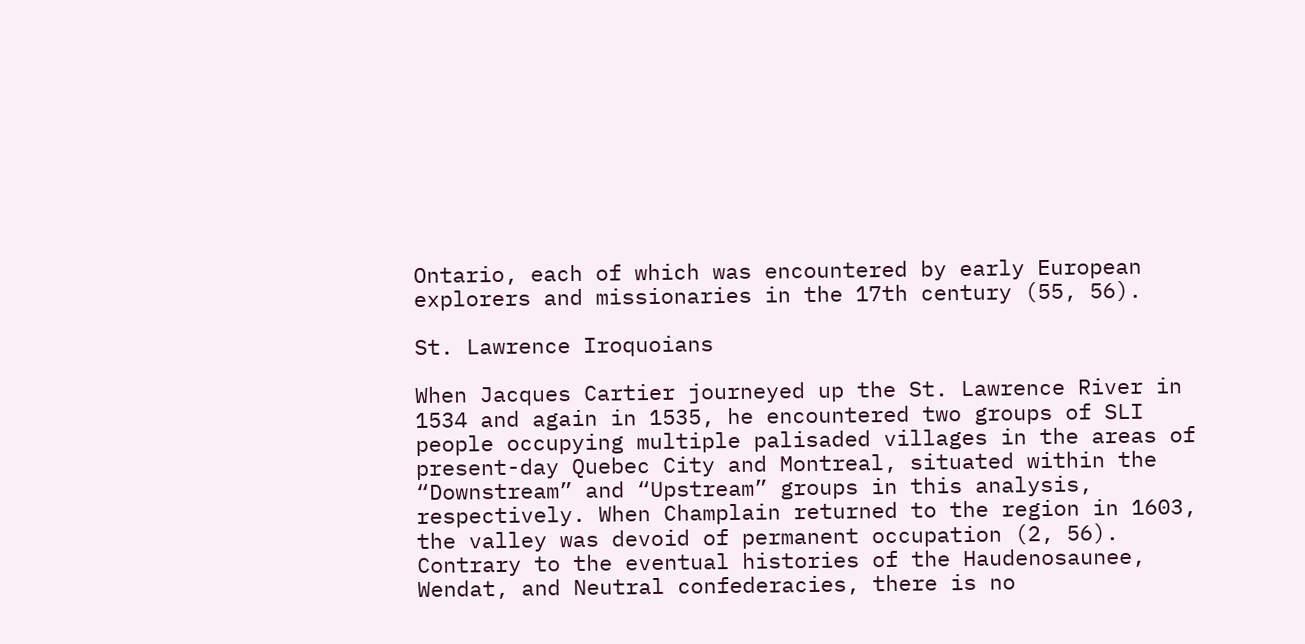Ontario, each of which was encountered by early European explorers and missionaries in the 17th century (55, 56).

St. Lawrence Iroquoians

When Jacques Cartier journeyed up the St. Lawrence River in 1534 and again in 1535, he encountered two groups of SLI people occupying multiple palisaded villages in the areas of present-day Quebec City and Montreal, situated within the “Downstream” and “Upstream” groups in this analysis, respectively. When Champlain returned to the region in 1603, the valley was devoid of permanent occupation (2, 56). Contrary to the eventual histories of the Haudenosaunee, Wendat, and Neutral confederacies, there is no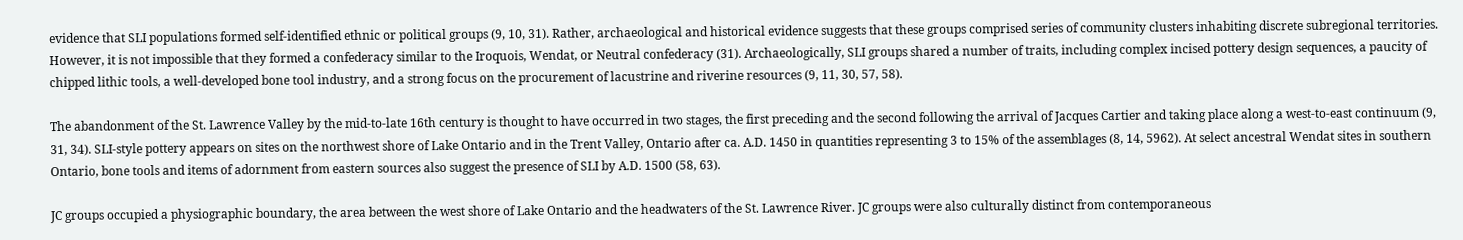evidence that SLI populations formed self-identified ethnic or political groups (9, 10, 31). Rather, archaeological and historical evidence suggests that these groups comprised series of community clusters inhabiting discrete subregional territories. However, it is not impossible that they formed a confederacy similar to the Iroquois, Wendat, or Neutral confederacy (31). Archaeologically, SLI groups shared a number of traits, including complex incised pottery design sequences, a paucity of chipped lithic tools, a well-developed bone tool industry, and a strong focus on the procurement of lacustrine and riverine resources (9, 11, 30, 57, 58).

The abandonment of the St. Lawrence Valley by the mid-to-late 16th century is thought to have occurred in two stages, the first preceding and the second following the arrival of Jacques Cartier and taking place along a west-to-east continuum (9, 31, 34). SLI-style pottery appears on sites on the northwest shore of Lake Ontario and in the Trent Valley, Ontario after ca. A.D. 1450 in quantities representing 3 to 15% of the assemblages (8, 14, 5962). At select ancestral Wendat sites in southern Ontario, bone tools and items of adornment from eastern sources also suggest the presence of SLI by A.D. 1500 (58, 63).

JC groups occupied a physiographic boundary, the area between the west shore of Lake Ontario and the headwaters of the St. Lawrence River. JC groups were also culturally distinct from contemporaneous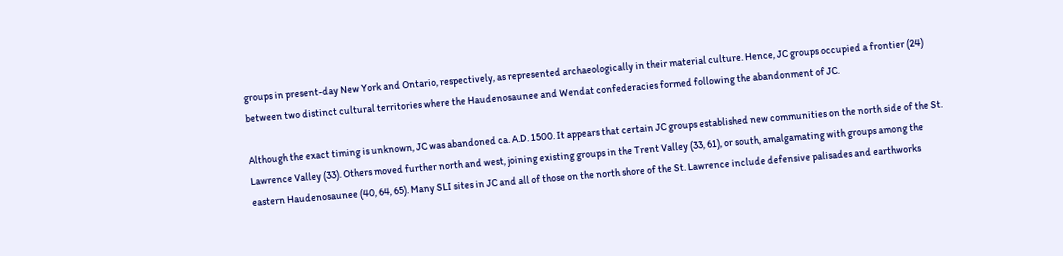groups in present-day New York and Ontario, respectively, as represented archaeologically in their material culture. Hence, JC groups occupied a frontier (24) between two distinct cultural territories where the Haudenosaunee and Wendat confederacies formed following the abandonment of JC.

Although the exact timing is unknown, JC was abandoned ca. A.D. 1500. It appears that certain JC groups established new communities on the north side of the St. Lawrence Valley (33). Others moved further north and west, joining existing groups in the Trent Valley (33, 61), or south, amalgamating with groups among the eastern Haudenosaunee (40, 64, 65). Many SLI sites in JC and all of those on the north shore of the St. Lawrence include defensive palisades and earthworks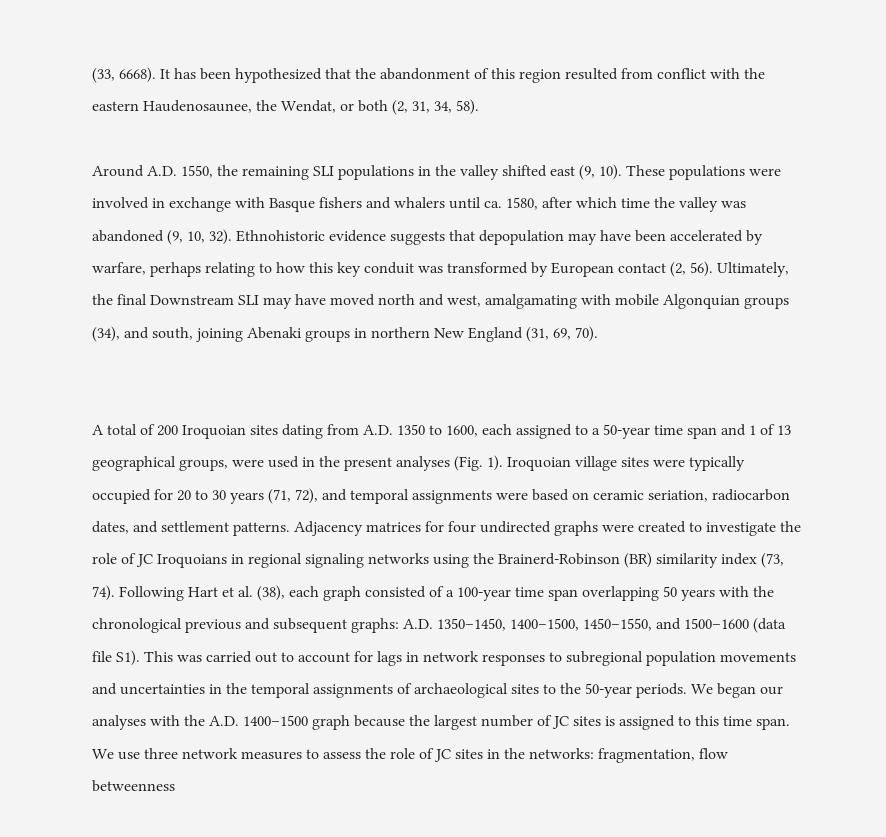(33, 6668). It has been hypothesized that the abandonment of this region resulted from conflict with the eastern Haudenosaunee, the Wendat, or both (2, 31, 34, 58).

Around A.D. 1550, the remaining SLI populations in the valley shifted east (9, 10). These populations were involved in exchange with Basque fishers and whalers until ca. 1580, after which time the valley was abandoned (9, 10, 32). Ethnohistoric evidence suggests that depopulation may have been accelerated by warfare, perhaps relating to how this key conduit was transformed by European contact (2, 56). Ultimately, the final Downstream SLI may have moved north and west, amalgamating with mobile Algonquian groups (34), and south, joining Abenaki groups in northern New England (31, 69, 70).


A total of 200 Iroquoian sites dating from A.D. 1350 to 1600, each assigned to a 50-year time span and 1 of 13 geographical groups, were used in the present analyses (Fig. 1). Iroquoian village sites were typically occupied for 20 to 30 years (71, 72), and temporal assignments were based on ceramic seriation, radiocarbon dates, and settlement patterns. Adjacency matrices for four undirected graphs were created to investigate the role of JC Iroquoians in regional signaling networks using the Brainerd-Robinson (BR) similarity index (73, 74). Following Hart et al. (38), each graph consisted of a 100-year time span overlapping 50 years with the chronological previous and subsequent graphs: A.D. 1350–1450, 1400–1500, 1450–1550, and 1500–1600 (data file S1). This was carried out to account for lags in network responses to subregional population movements and uncertainties in the temporal assignments of archaeological sites to the 50-year periods. We began our analyses with the A.D. 1400–1500 graph because the largest number of JC sites is assigned to this time span. We use three network measures to assess the role of JC sites in the networks: fragmentation, flow betweenness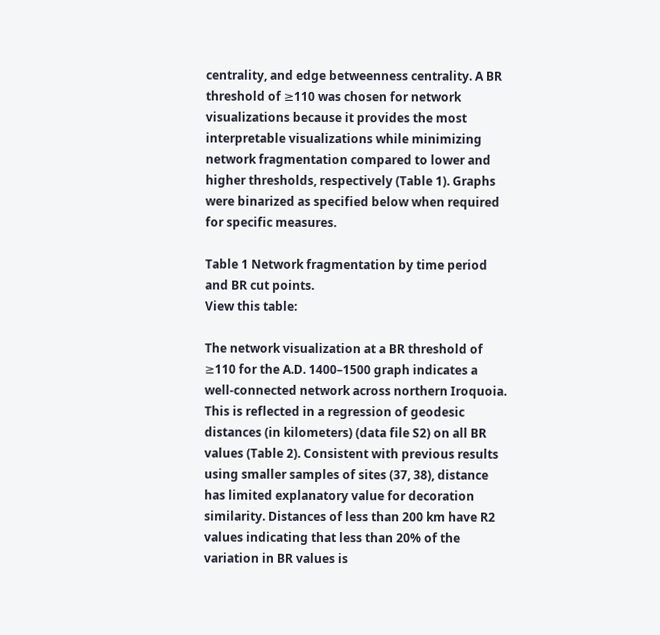centrality, and edge betweenness centrality. A BR threshold of ≥110 was chosen for network visualizations because it provides the most interpretable visualizations while minimizing network fragmentation compared to lower and higher thresholds, respectively (Table 1). Graphs were binarized as specified below when required for specific measures.

Table 1 Network fragmentation by time period and BR cut points.
View this table:

The network visualization at a BR threshold of ≥110 for the A.D. 1400–1500 graph indicates a well-connected network across northern Iroquoia. This is reflected in a regression of geodesic distances (in kilometers) (data file S2) on all BR values (Table 2). Consistent with previous results using smaller samples of sites (37, 38), distance has limited explanatory value for decoration similarity. Distances of less than 200 km have R2 values indicating that less than 20% of the variation in BR values is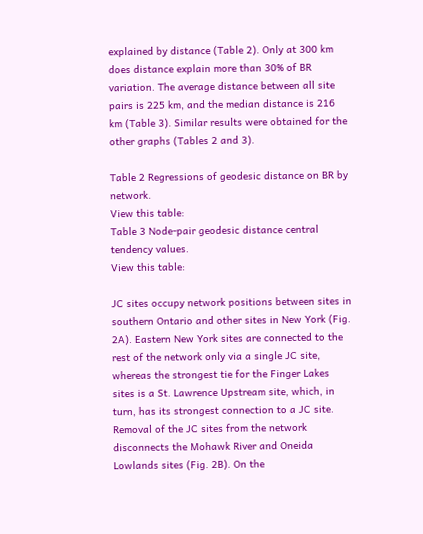explained by distance (Table 2). Only at 300 km does distance explain more than 30% of BR variation. The average distance between all site pairs is 225 km, and the median distance is 216 km (Table 3). Similar results were obtained for the other graphs (Tables 2 and 3).

Table 2 Regressions of geodesic distance on BR by network.
View this table:
Table 3 Node-pair geodesic distance central tendency values.
View this table:

JC sites occupy network positions between sites in southern Ontario and other sites in New York (Fig. 2A). Eastern New York sites are connected to the rest of the network only via a single JC site, whereas the strongest tie for the Finger Lakes sites is a St. Lawrence Upstream site, which, in turn, has its strongest connection to a JC site. Removal of the JC sites from the network disconnects the Mohawk River and Oneida Lowlands sites (Fig. 2B). On the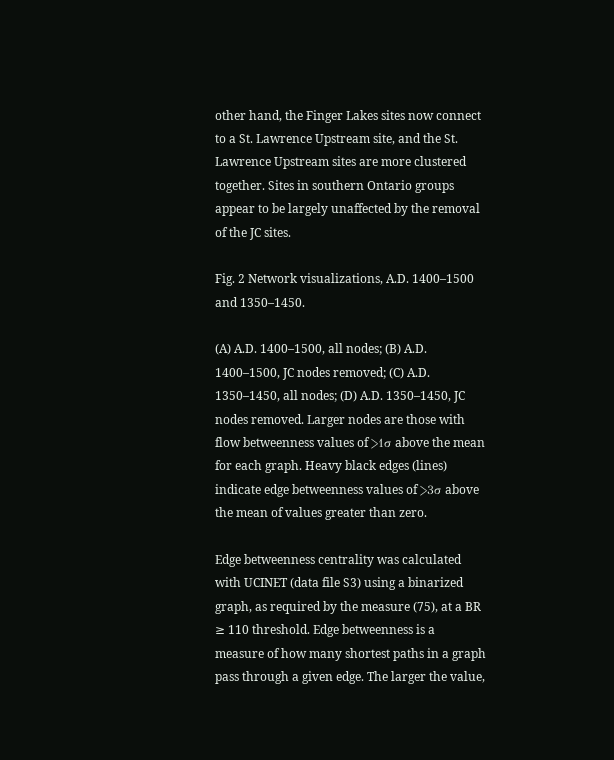other hand, the Finger Lakes sites now connect to a St. Lawrence Upstream site, and the St. Lawrence Upstream sites are more clustered together. Sites in southern Ontario groups appear to be largely unaffected by the removal of the JC sites.

Fig. 2 Network visualizations, A.D. 1400–1500 and 1350–1450.

(A) A.D. 1400–1500, all nodes; (B) A.D. 1400–1500, JC nodes removed; (C) A.D. 1350–1450, all nodes; (D) A.D. 1350–1450, JC nodes removed. Larger nodes are those with flow betweenness values of >1σ above the mean for each graph. Heavy black edges (lines) indicate edge betweenness values of >3σ above the mean of values greater than zero.

Edge betweenness centrality was calculated with UCINET (data file S3) using a binarized graph, as required by the measure (75), at a BR ≥ 110 threshold. Edge betweenness is a measure of how many shortest paths in a graph pass through a given edge. The larger the value,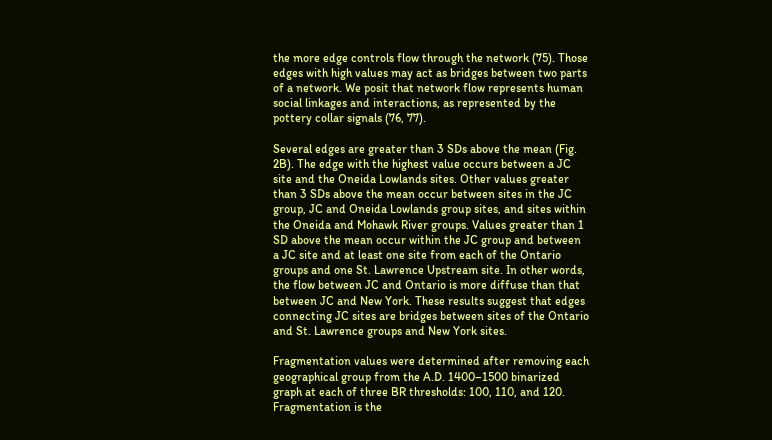the more edge controls flow through the network (75). Those edges with high values may act as bridges between two parts of a network. We posit that network flow represents human social linkages and interactions, as represented by the pottery collar signals (76, 77).

Several edges are greater than 3 SDs above the mean (Fig. 2B). The edge with the highest value occurs between a JC site and the Oneida Lowlands sites. Other values greater than 3 SDs above the mean occur between sites in the JC group, JC and Oneida Lowlands group sites, and sites within the Oneida and Mohawk River groups. Values greater than 1 SD above the mean occur within the JC group and between a JC site and at least one site from each of the Ontario groups and one St. Lawrence Upstream site. In other words, the flow between JC and Ontario is more diffuse than that between JC and New York. These results suggest that edges connecting JC sites are bridges between sites of the Ontario and St. Lawrence groups and New York sites.

Fragmentation values were determined after removing each geographical group from the A.D. 1400–1500 binarized graph at each of three BR thresholds: 100, 110, and 120. Fragmentation is the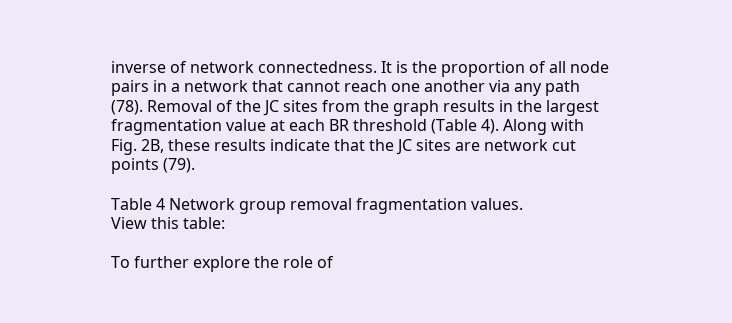inverse of network connectedness. It is the proportion of all node pairs in a network that cannot reach one another via any path (78). Removal of the JC sites from the graph results in the largest fragmentation value at each BR threshold (Table 4). Along with Fig. 2B, these results indicate that the JC sites are network cut points (79).

Table 4 Network group removal fragmentation values.
View this table:

To further explore the role of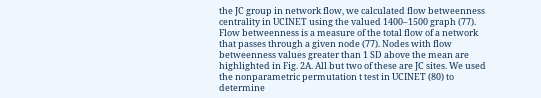the JC group in network flow, we calculated flow betweenness centrality in UCINET using the valued 1400–1500 graph (77). Flow betweenness is a measure of the total flow of a network that passes through a given node (77). Nodes with flow betweenness values greater than 1 SD above the mean are highlighted in Fig. 2A. All but two of these are JC sites. We used the nonparametric permutation t test in UCINET (80) to determine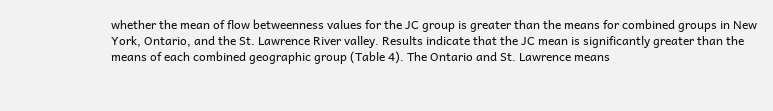whether the mean of flow betweenness values for the JC group is greater than the means for combined groups in New York, Ontario, and the St. Lawrence River valley. Results indicate that the JC mean is significantly greater than the means of each combined geographic group (Table 4). The Ontario and St. Lawrence means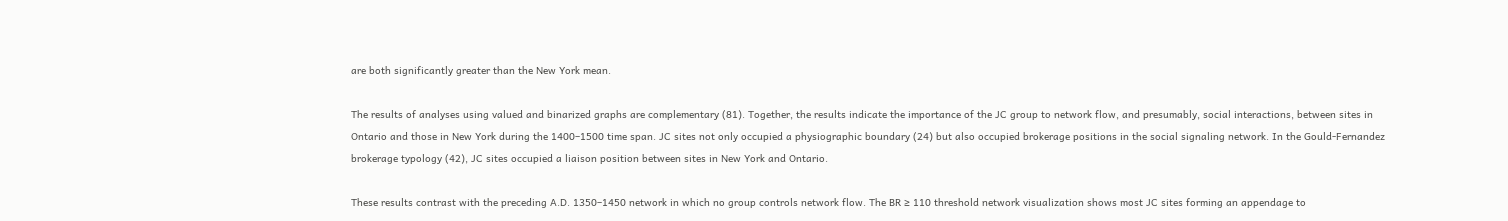are both significantly greater than the New York mean.

The results of analyses using valued and binarized graphs are complementary (81). Together, the results indicate the importance of the JC group to network flow, and presumably, social interactions, between sites in Ontario and those in New York during the 1400–1500 time span. JC sites not only occupied a physiographic boundary (24) but also occupied brokerage positions in the social signaling network. In the Gould-Fernandez brokerage typology (42), JC sites occupied a liaison position between sites in New York and Ontario.

These results contrast with the preceding A.D. 1350–1450 network in which no group controls network flow. The BR ≥ 110 threshold network visualization shows most JC sites forming an appendage to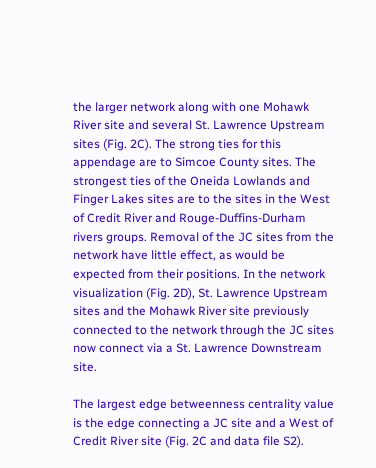the larger network along with one Mohawk River site and several St. Lawrence Upstream sites (Fig. 2C). The strong ties for this appendage are to Simcoe County sites. The strongest ties of the Oneida Lowlands and Finger Lakes sites are to the sites in the West of Credit River and Rouge-Duffins-Durham rivers groups. Removal of the JC sites from the network have little effect, as would be expected from their positions. In the network visualization (Fig. 2D), St. Lawrence Upstream sites and the Mohawk River site previously connected to the network through the JC sites now connect via a St. Lawrence Downstream site.

The largest edge betweenness centrality value is the edge connecting a JC site and a West of Credit River site (Fig. 2C and data file S2).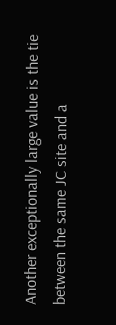Another exceptionally large value is the tie between the same JC site and a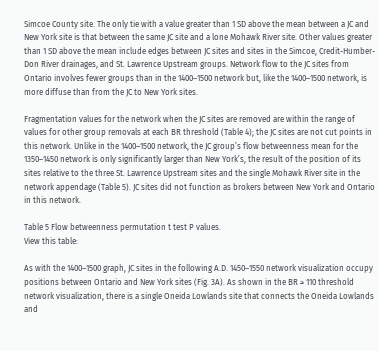Simcoe County site. The only tie with a value greater than 1 SD above the mean between a JC and New York site is that between the same JC site and a lone Mohawk River site. Other values greater than 1 SD above the mean include edges between JC sites and sites in the Simcoe, Credit-Humber-Don River drainages, and St. Lawrence Upstream groups. Network flow to the JC sites from Ontario involves fewer groups than in the 1400–1500 network but, like the 1400–1500 network, is more diffuse than from the JC to New York sites.

Fragmentation values for the network when the JC sites are removed are within the range of values for other group removals at each BR threshold (Table 4); the JC sites are not cut points in this network. Unlike in the 1400–1500 network, the JC group’s flow betweenness mean for the 1350–1450 network is only significantly larger than New York’s, the result of the position of its sites relative to the three St. Lawrence Upstream sites and the single Mohawk River site in the network appendage (Table 5). JC sites did not function as brokers between New York and Ontario in this network.

Table 5 Flow betweenness permutation t test P values.
View this table:

As with the 1400–1500 graph, JC sites in the following A.D. 1450–1550 network visualization occupy positions between Ontario and New York sites (Fig. 3A). As shown in the BR ≥ 110 threshold network visualization, there is a single Oneida Lowlands site that connects the Oneida Lowlands and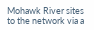Mohawk River sites to the network via a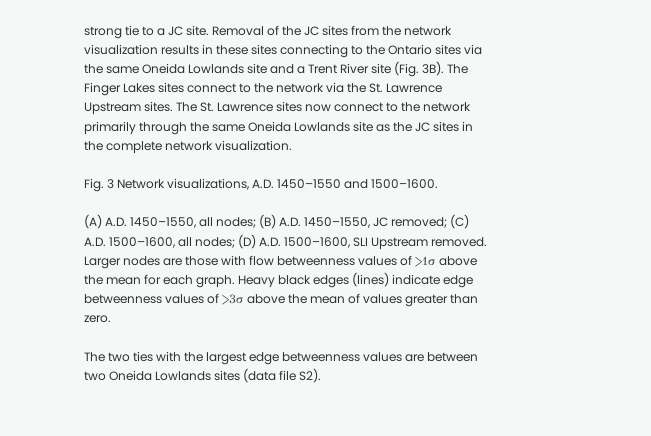strong tie to a JC site. Removal of the JC sites from the network visualization results in these sites connecting to the Ontario sites via the same Oneida Lowlands site and a Trent River site (Fig. 3B). The Finger Lakes sites connect to the network via the St. Lawrence Upstream sites. The St. Lawrence sites now connect to the network primarily through the same Oneida Lowlands site as the JC sites in the complete network visualization.

Fig. 3 Network visualizations, A.D. 1450–1550 and 1500–1600.

(A) A.D. 1450–1550, all nodes; (B) A.D. 1450–1550, JC removed; (C) A.D. 1500–1600, all nodes; (D) A.D. 1500–1600, SLI Upstream removed. Larger nodes are those with flow betweenness values of >1σ above the mean for each graph. Heavy black edges (lines) indicate edge betweenness values of >3σ above the mean of values greater than zero.

The two ties with the largest edge betweenness values are between two Oneida Lowlands sites (data file S2).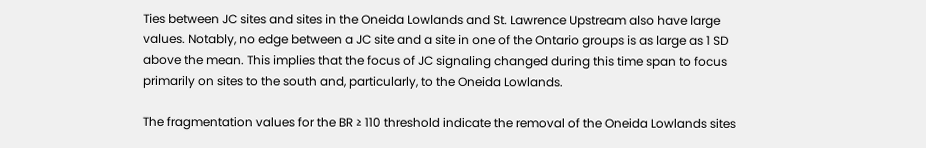Ties between JC sites and sites in the Oneida Lowlands and St. Lawrence Upstream also have large values. Notably, no edge between a JC site and a site in one of the Ontario groups is as large as 1 SD above the mean. This implies that the focus of JC signaling changed during this time span to focus primarily on sites to the south and, particularly, to the Oneida Lowlands.

The fragmentation values for the BR ≥ 110 threshold indicate the removal of the Oneida Lowlands sites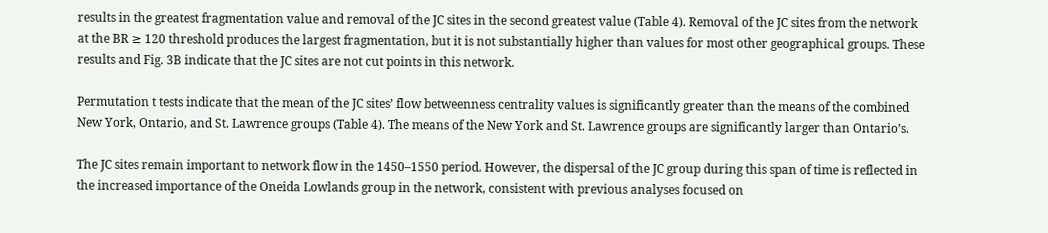results in the greatest fragmentation value and removal of the JC sites in the second greatest value (Table 4). Removal of the JC sites from the network at the BR ≥ 120 threshold produces the largest fragmentation, but it is not substantially higher than values for most other geographical groups. These results and Fig. 3B indicate that the JC sites are not cut points in this network.

Permutation t tests indicate that the mean of the JC sites’ flow betweenness centrality values is significantly greater than the means of the combined New York, Ontario, and St. Lawrence groups (Table 4). The means of the New York and St. Lawrence groups are significantly larger than Ontario’s.

The JC sites remain important to network flow in the 1450–1550 period. However, the dispersal of the JC group during this span of time is reflected in the increased importance of the Oneida Lowlands group in the network, consistent with previous analyses focused on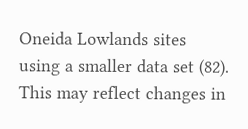Oneida Lowlands sites using a smaller data set (82). This may reflect changes in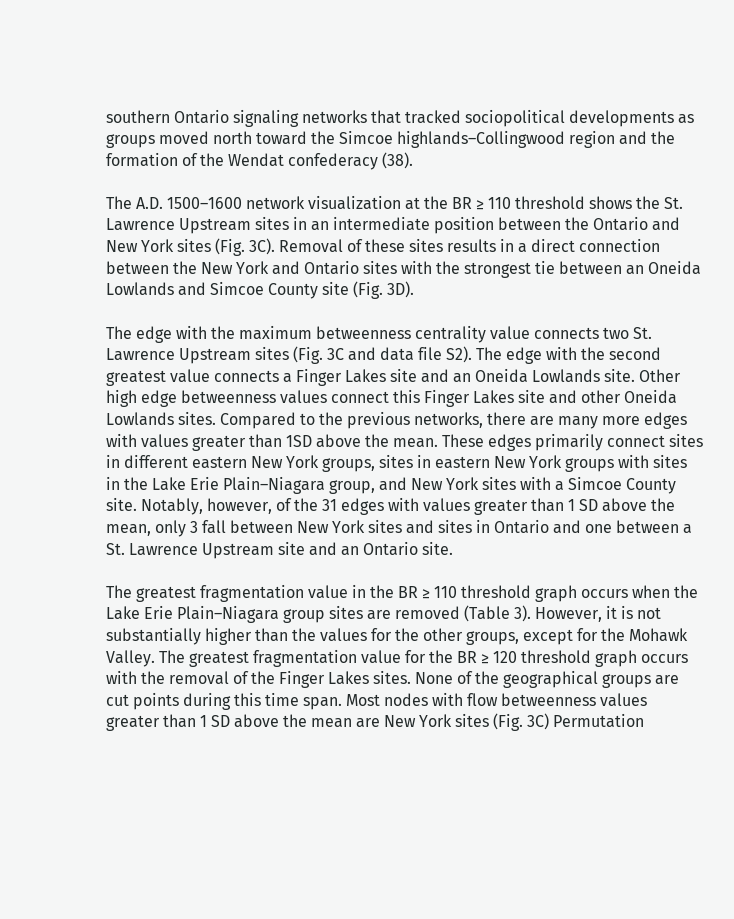southern Ontario signaling networks that tracked sociopolitical developments as groups moved north toward the Simcoe highlands–Collingwood region and the formation of the Wendat confederacy (38).

The A.D. 1500–1600 network visualization at the BR ≥ 110 threshold shows the St. Lawrence Upstream sites in an intermediate position between the Ontario and New York sites (Fig. 3C). Removal of these sites results in a direct connection between the New York and Ontario sites with the strongest tie between an Oneida Lowlands and Simcoe County site (Fig. 3D).

The edge with the maximum betweenness centrality value connects two St. Lawrence Upstream sites (Fig. 3C and data file S2). The edge with the second greatest value connects a Finger Lakes site and an Oneida Lowlands site. Other high edge betweenness values connect this Finger Lakes site and other Oneida Lowlands sites. Compared to the previous networks, there are many more edges with values greater than 1SD above the mean. These edges primarily connect sites in different eastern New York groups, sites in eastern New York groups with sites in the Lake Erie Plain–Niagara group, and New York sites with a Simcoe County site. Notably, however, of the 31 edges with values greater than 1 SD above the mean, only 3 fall between New York sites and sites in Ontario and one between a St. Lawrence Upstream site and an Ontario site.

The greatest fragmentation value in the BR ≥ 110 threshold graph occurs when the Lake Erie Plain–Niagara group sites are removed (Table 3). However, it is not substantially higher than the values for the other groups, except for the Mohawk Valley. The greatest fragmentation value for the BR ≥ 120 threshold graph occurs with the removal of the Finger Lakes sites. None of the geographical groups are cut points during this time span. Most nodes with flow betweenness values greater than 1 SD above the mean are New York sites (Fig. 3C) Permutation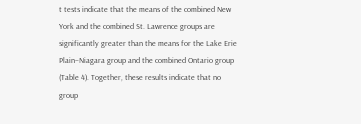t tests indicate that the means of the combined New York and the combined St. Lawrence groups are significantly greater than the means for the Lake Erie Plain–Niagara group and the combined Ontario group (Table 4). Together, these results indicate that no group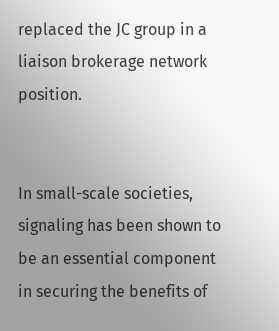replaced the JC group in a liaison brokerage network position.


In small-scale societies, signaling has been shown to be an essential component in securing the benefits of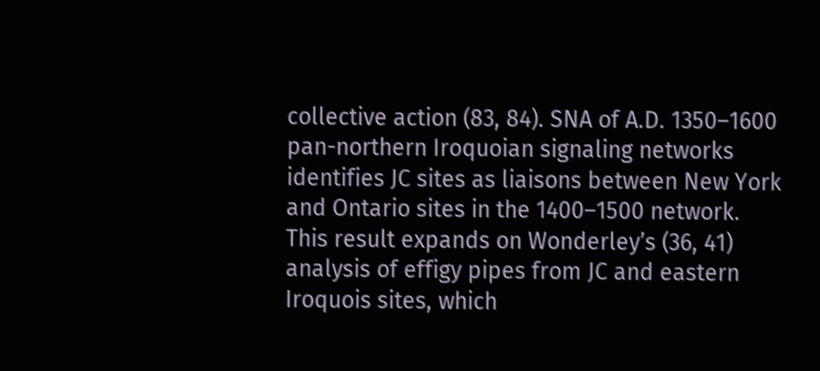collective action (83, 84). SNA of A.D. 1350–1600 pan-northern Iroquoian signaling networks identifies JC sites as liaisons between New York and Ontario sites in the 1400–1500 network. This result expands on Wonderley’s (36, 41) analysis of effigy pipes from JC and eastern Iroquois sites, which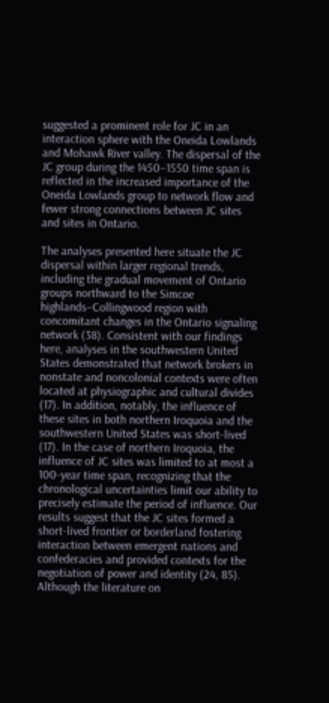suggested a prominent role for JC in an interaction sphere with the Oneida Lowlands and Mohawk River valley. The dispersal of the JC group during the 1450–1550 time span is reflected in the increased importance of the Oneida Lowlands group to network flow and fewer strong connections between JC sites and sites in Ontario.

The analyses presented here situate the JC dispersal within larger regional trends, including the gradual movement of Ontario groups northward to the Simcoe highlands–Collingwood region with concomitant changes in the Ontario signaling network (38). Consistent with our findings here, analyses in the southwestern United States demonstrated that network brokers in nonstate and noncolonial contexts were often located at physiographic and cultural divides (17). In addition, notably, the influence of these sites in both northern Iroquoia and the southwestern United States was short-lived (17). In the case of northern Iroquoia, the influence of JC sites was limited to at most a 100-year time span, recognizing that the chronological uncertainties limit our ability to precisely estimate the period of influence. Our results suggest that the JC sites formed a short-lived frontier or borderland fostering interaction between emergent nations and confederacies and provided contexts for the negotiation of power and identity (24, 85). Although the literature on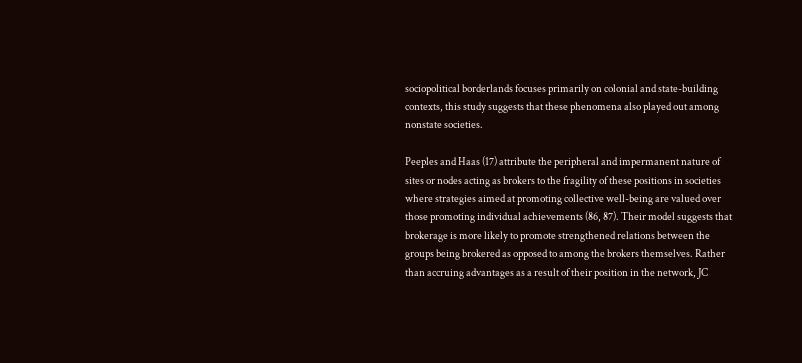sociopolitical borderlands focuses primarily on colonial and state-building contexts, this study suggests that these phenomena also played out among nonstate societies.

Peeples and Haas (17) attribute the peripheral and impermanent nature of sites or nodes acting as brokers to the fragility of these positions in societies where strategies aimed at promoting collective well-being are valued over those promoting individual achievements (86, 87). Their model suggests that brokerage is more likely to promote strengthened relations between the groups being brokered as opposed to among the brokers themselves. Rather than accruing advantages as a result of their position in the network, JC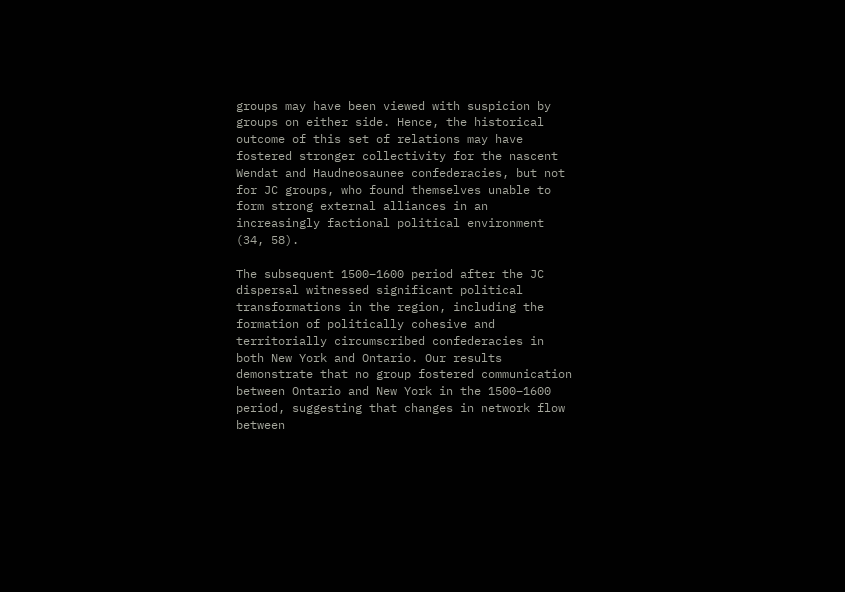groups may have been viewed with suspicion by groups on either side. Hence, the historical outcome of this set of relations may have fostered stronger collectivity for the nascent Wendat and Haudneosaunee confederacies, but not for JC groups, who found themselves unable to form strong external alliances in an increasingly factional political environment (34, 58).

The subsequent 1500–1600 period after the JC dispersal witnessed significant political transformations in the region, including the formation of politically cohesive and territorially circumscribed confederacies in both New York and Ontario. Our results demonstrate that no group fostered communication between Ontario and New York in the 1500–1600 period, suggesting that changes in network flow between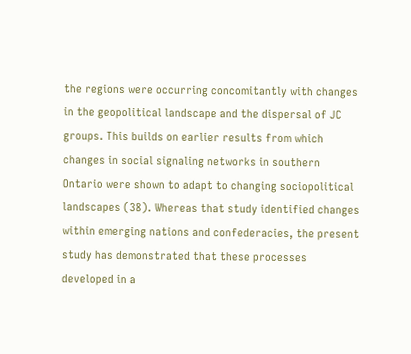the regions were occurring concomitantly with changes in the geopolitical landscape and the dispersal of JC groups. This builds on earlier results from which changes in social signaling networks in southern Ontario were shown to adapt to changing sociopolitical landscapes (38). Whereas that study identified changes within emerging nations and confederacies, the present study has demonstrated that these processes developed in a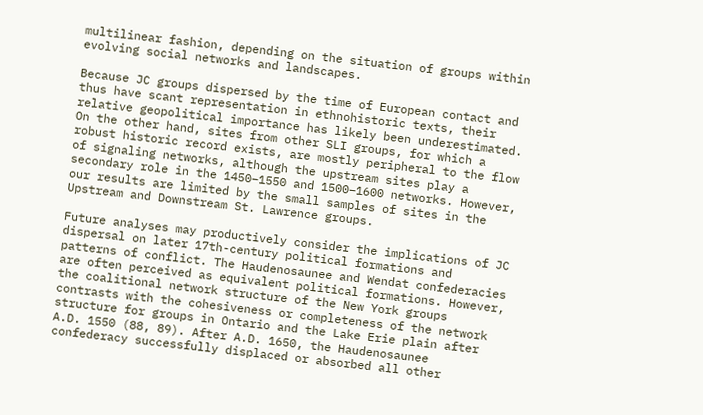multilinear fashion, depending on the situation of groups within evolving social networks and landscapes.

Because JC groups dispersed by the time of European contact and thus have scant representation in ethnohistoric texts, their relative geopolitical importance has likely been underestimated. On the other hand, sites from other SLI groups, for which a robust historic record exists, are mostly peripheral to the flow of signaling networks, although the upstream sites play a secondary role in the 1450–1550 and 1500–1600 networks. However, our results are limited by the small samples of sites in the Upstream and Downstream St. Lawrence groups.

Future analyses may productively consider the implications of JC dispersal on later 17th-century political formations and patterns of conflict. The Haudenosaunee and Wendat confederacies are often perceived as equivalent political formations. However, the coalitional network structure of the New York groups contrasts with the cohesiveness or completeness of the network structure for groups in Ontario and the Lake Erie plain after A.D. 1550 (88, 89). After A.D. 1650, the Haudenosaunee confederacy successfully displaced or absorbed all other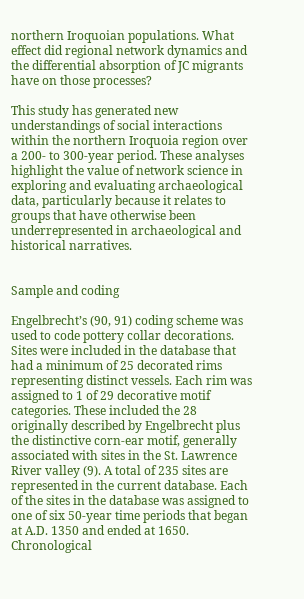northern Iroquoian populations. What effect did regional network dynamics and the differential absorption of JC migrants have on those processes?

This study has generated new understandings of social interactions within the northern Iroquoia region over a 200- to 300-year period. These analyses highlight the value of network science in exploring and evaluating archaeological data, particularly because it relates to groups that have otherwise been underrepresented in archaeological and historical narratives.


Sample and coding

Engelbrecht’s (90, 91) coding scheme was used to code pottery collar decorations. Sites were included in the database that had a minimum of 25 decorated rims representing distinct vessels. Each rim was assigned to 1 of 29 decorative motif categories. These included the 28 originally described by Engelbrecht plus the distinctive corn-ear motif, generally associated with sites in the St. Lawrence River valley (9). A total of 235 sites are represented in the current database. Each of the sites in the database was assigned to one of six 50-year time periods that began at A.D. 1350 and ended at 1650. Chronological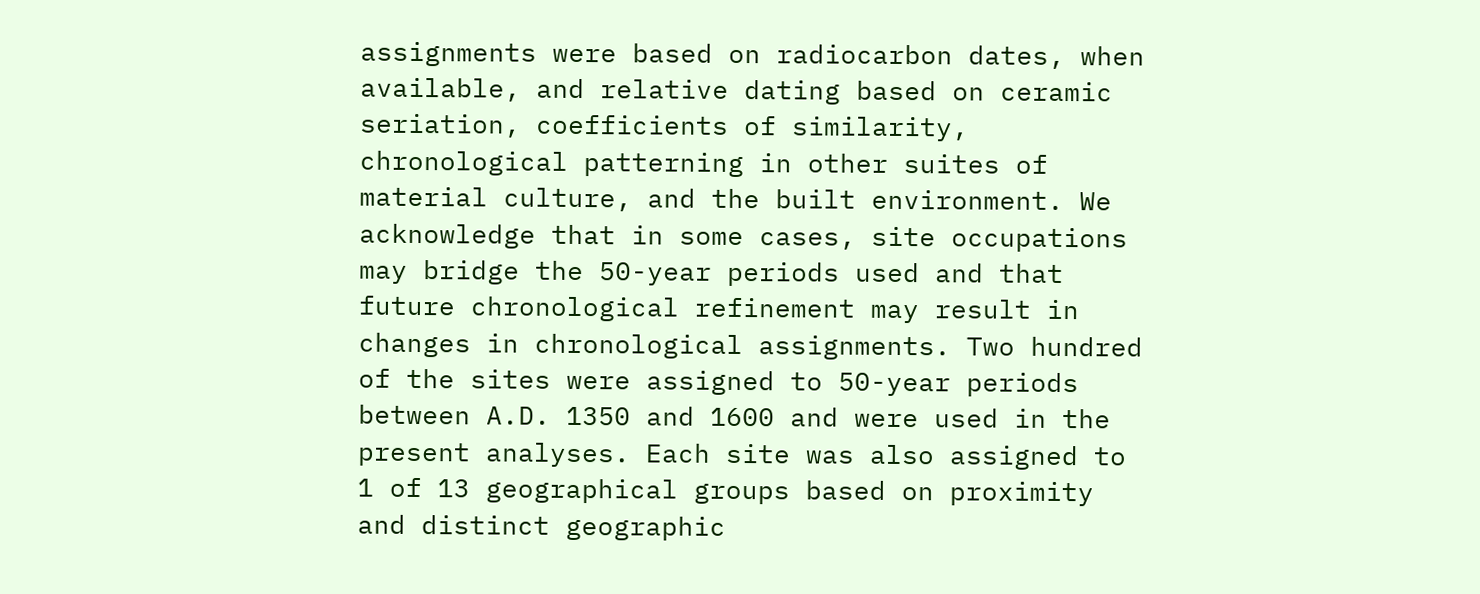assignments were based on radiocarbon dates, when available, and relative dating based on ceramic seriation, coefficients of similarity, chronological patterning in other suites of material culture, and the built environment. We acknowledge that in some cases, site occupations may bridge the 50-year periods used and that future chronological refinement may result in changes in chronological assignments. Two hundred of the sites were assigned to 50-year periods between A.D. 1350 and 1600 and were used in the present analyses. Each site was also assigned to 1 of 13 geographical groups based on proximity and distinct geographic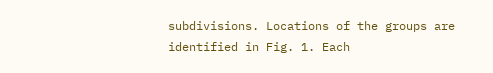subdivisions. Locations of the groups are identified in Fig. 1. Each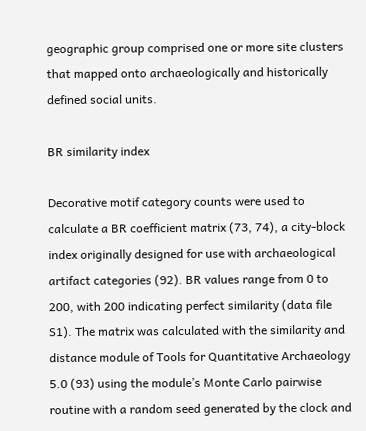geographic group comprised one or more site clusters that mapped onto archaeologically and historically defined social units.

BR similarity index

Decorative motif category counts were used to calculate a BR coefficient matrix (73, 74), a city-block index originally designed for use with archaeological artifact categories (92). BR values range from 0 to 200, with 200 indicating perfect similarity (data file S1). The matrix was calculated with the similarity and distance module of Tools for Quantitative Archaeology 5.0 (93) using the module’s Monte Carlo pairwise routine with a random seed generated by the clock and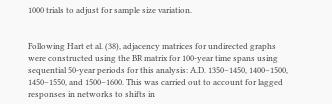1000 trials to adjust for sample size variation.


Following Hart et al. (38), adjacency matrices for undirected graphs were constructed using the BR matrix for 100-year time spans using sequential 50-year periods for this analysis: A.D. 1350–1450, 1400–1500, 1450–1550, and 1500–1600. This was carried out to account for lagged responses in networks to shifts in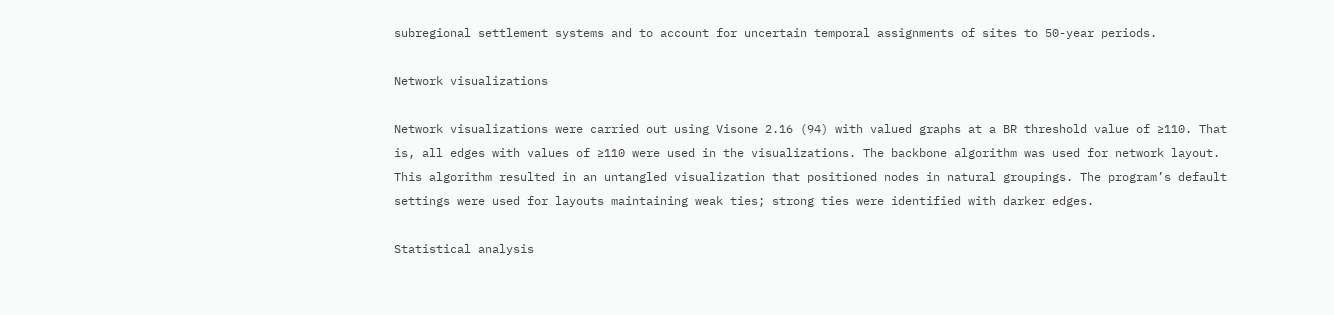subregional settlement systems and to account for uncertain temporal assignments of sites to 50-year periods.

Network visualizations

Network visualizations were carried out using Visone 2.16 (94) with valued graphs at a BR threshold value of ≥110. That is, all edges with values of ≥110 were used in the visualizations. The backbone algorithm was used for network layout. This algorithm resulted in an untangled visualization that positioned nodes in natural groupings. The program’s default settings were used for layouts maintaining weak ties; strong ties were identified with darker edges.

Statistical analysis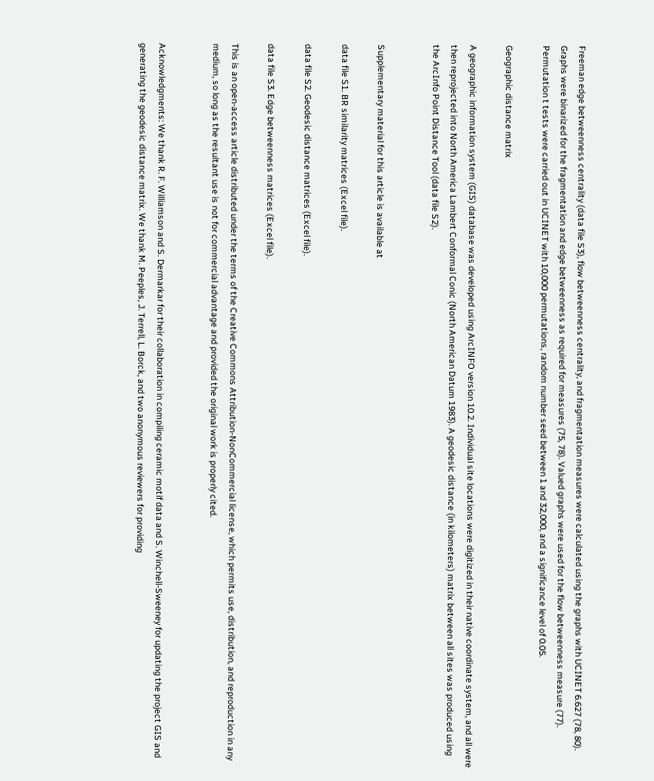Freeman edge betweenness centrality (data file S3), flow betweenness centrality, and fragmentation measures were calculated using the graphs with UCINET 6.627 (78, 80). Graphs were binarized for the fragmentation and edge betweenness as required for measures (75, 78). Valued graphs were used for the flow betweenness measure (77). Permutation t tests were carried out in UCINET with 10,000 permutations, random number seed between 1 and 32,000, and a significance level of 0.05.

Geographic distance matrix

A geographic information system (GIS) database was developed using ArcINFO version 10.2. Individual site locations were digitized in their native coordinate system, and all were then reprojected into North America Lambert Conformal Conic (North American Datum 1983). A geodesic distance (in kilometers) matrix between all sites was produced using the ArcInfo Point Distance Tool (data file S2).


Supplementary material for this article is available at

data file S1. BR similarity matrices (Excel file).

data file S2. Geodesic distance matrices (Excel file).

data file S3. Edge betweenness matrices (Excel file).

This is an open-access article distributed under the terms of the Creative Commons Attribution-NonCommercial license, which permits use, distribution, and reproduction in any medium, so long as the resultant use is not for commercial advantage and provided the original work is properly cited.


Acknowledgments: We thank R. F. Williamson and S. Dermarkar for their collaboration in compiling ceramic motif data and S. Winchell-Sweeney for updating the project GIS and generating the geodesic distance matrix. We thank M. Peeples, J. Terrell, L. Borck, and two anonymous reviewers for providing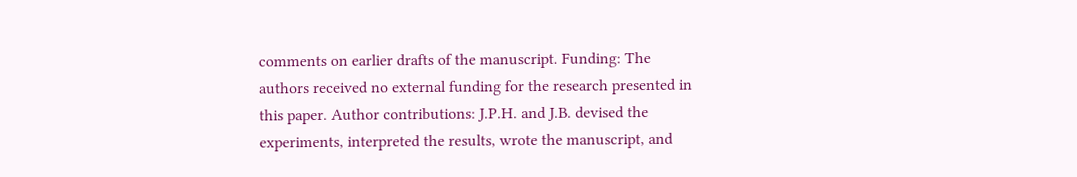comments on earlier drafts of the manuscript. Funding: The authors received no external funding for the research presented in this paper. Author contributions: J.P.H. and J.B. devised the experiments, interpreted the results, wrote the manuscript, and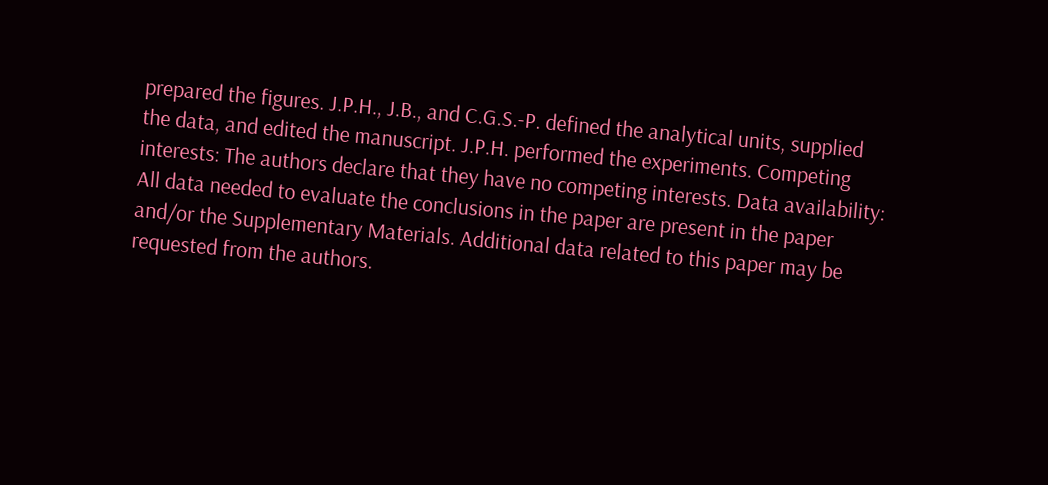prepared the figures. J.P.H., J.B., and C.G.S.-P. defined the analytical units, supplied the data, and edited the manuscript. J.P.H. performed the experiments. Competing interests: The authors declare that they have no competing interests. Data availability: All data needed to evaluate the conclusions in the paper are present in the paper and/or the Supplementary Materials. Additional data related to this paper may be requested from the authors.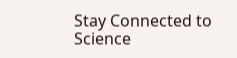Stay Connected to Science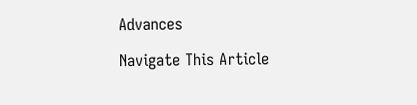Advances

Navigate This Article